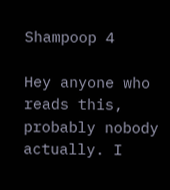Shampoop 4

Hey anyone who reads this, probably nobody actually. I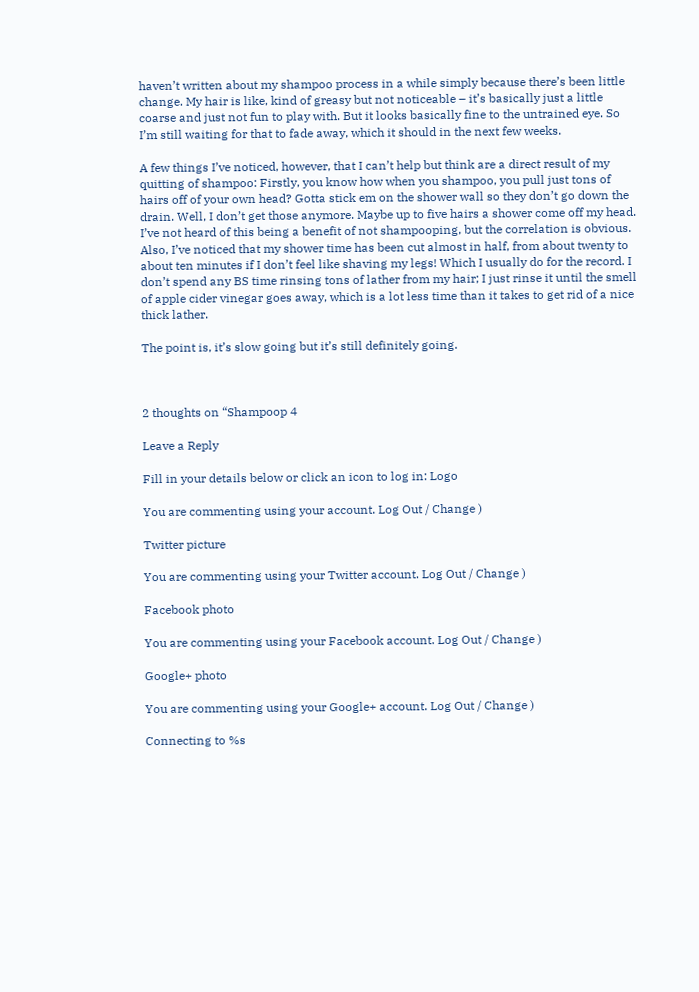haven’t written about my shampoo process in a while simply because there’s been little change. My hair is like, kind of greasy but not noticeable – it’s basically just a little coarse and just not fun to play with. But it looks basically fine to the untrained eye. So I’m still waiting for that to fade away, which it should in the next few weeks.

A few things I’ve noticed, however, that I can’t help but think are a direct result of my quitting of shampoo: Firstly, you know how when you shampoo, you pull just tons of hairs off of your own head? Gotta stick em on the shower wall so they don’t go down the drain. Well, I don’t get those anymore. Maybe up to five hairs a shower come off my head. I’ve not heard of this being a benefit of not shampooping, but the correlation is obvious. Also, I’ve noticed that my shower time has been cut almost in half, from about twenty to about ten minutes if I don’t feel like shaving my legs! Which I usually do for the record. I don’t spend any BS time rinsing tons of lather from my hair; I just rinse it until the smell of apple cider vinegar goes away, which is a lot less time than it takes to get rid of a nice thick lather.

The point is, it’s slow going but it’s still definitely going.



2 thoughts on “Shampoop 4

Leave a Reply

Fill in your details below or click an icon to log in: Logo

You are commenting using your account. Log Out / Change )

Twitter picture

You are commenting using your Twitter account. Log Out / Change )

Facebook photo

You are commenting using your Facebook account. Log Out / Change )

Google+ photo

You are commenting using your Google+ account. Log Out / Change )

Connecting to %s